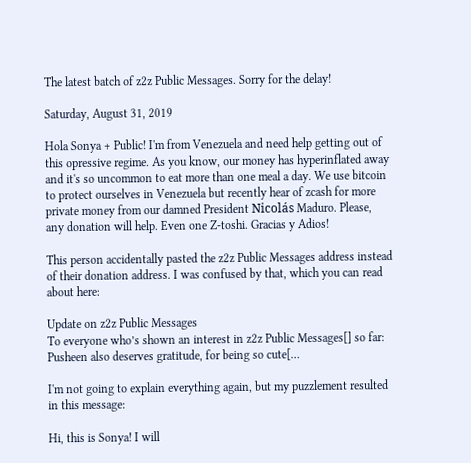The latest batch of z2z Public Messages. Sorry for the delay!

Saturday, August 31, 2019

Hola Sonya + Public! I'm from Venezuela and need help getting out of this opressive regime. As you know, our money has hyperinflated away and it's so uncommon to eat more than one meal a day. We use bitcoin to protect ourselves in Venezuela but recently hear of zcash for more private money from our damned President Nicolás Maduro. Please, any donation will help. Even one Z-toshi. Gracias y Adios!

This person accidentally pasted the z2z Public Messages address instead of their donation address. I was confused by that, which you can read about here:

Update on z2z Public Messages
To everyone who’s shown an interest in z2z Public Messages[] so far: Pusheen also deserves gratitude, for being so cute[…

I'm not going to explain everything again, but my puzzlement resulted in this message:

Hi, this is Sonya! I will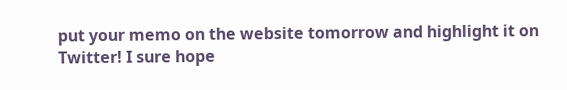put your memo on the website tomorrow and highlight it on Twitter! I sure hope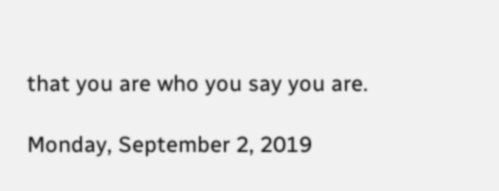that you are who you say you are.

Monday, September 2, 2019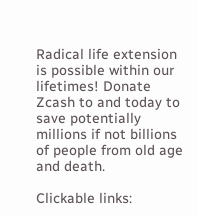Radical life extension is possible within our lifetimes! Donate Zcash to and today to save potentially millions if not billions of people from old age and death.

Clickable links: